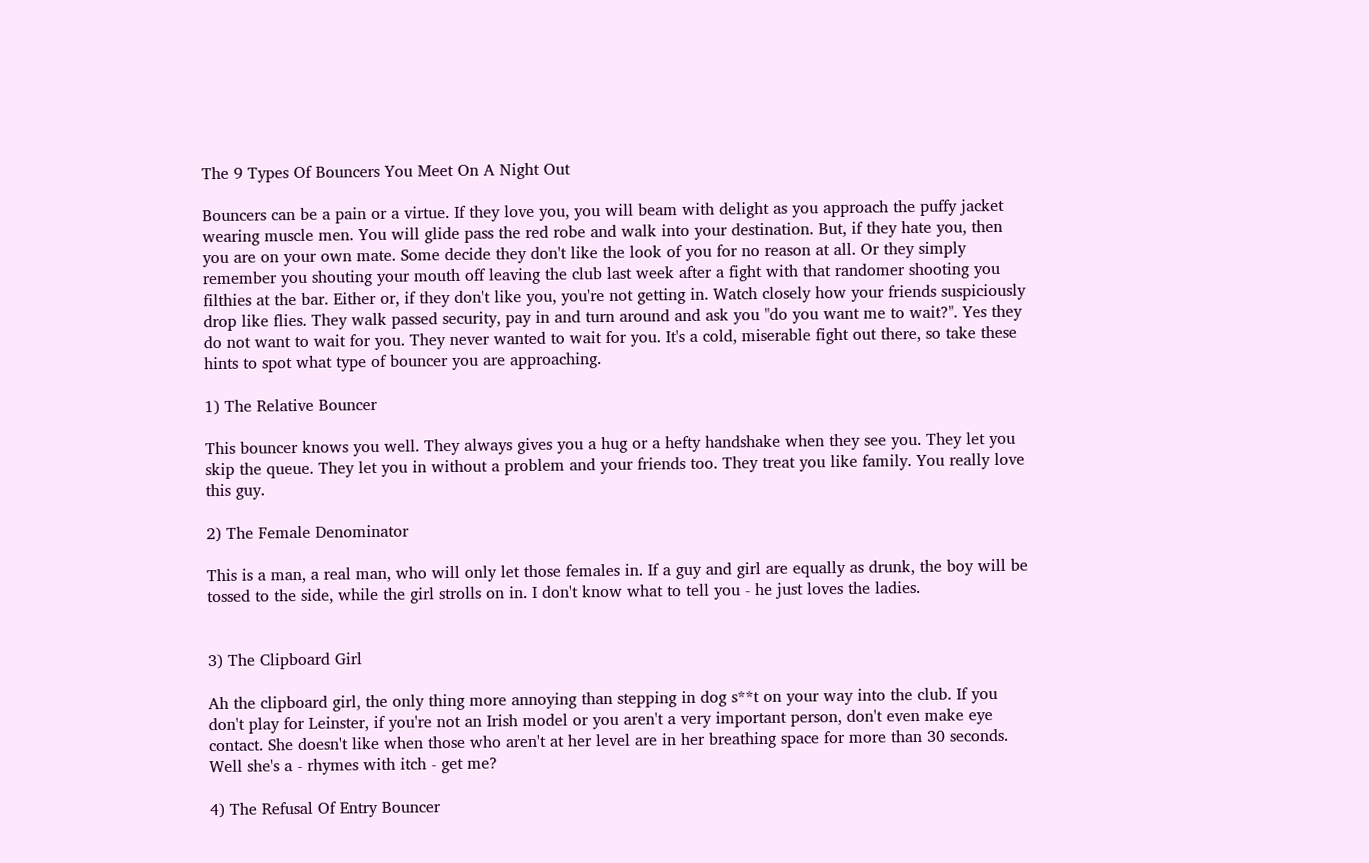The 9 Types Of Bouncers You Meet On A Night Out

Bouncers can be a pain or a virtue. If they love you, you will beam with delight as you approach the puffy jacket wearing muscle men. You will glide pass the red robe and walk into your destination. But, if they hate you, then you are on your own mate. Some decide they don't like the look of you for no reason at all. Or they simply remember you shouting your mouth off leaving the club last week after a fight with that randomer shooting you filthies at the bar. Either or, if they don't like you, you're not getting in. Watch closely how your friends suspiciously drop like flies. They walk passed security, pay in and turn around and ask you "do you want me to wait?". Yes they do not want to wait for you. They never wanted to wait for you. It's a cold, miserable fight out there, so take these hints to spot what type of bouncer you are approaching.

1) The Relative Bouncer

This bouncer knows you well. They always gives you a hug or a hefty handshake when they see you. They let you skip the queue. They let you in without a problem and your friends too. They treat you like family. You really love this guy.

2) The Female Denominator

This is a man, a real man, who will only let those females in. If a guy and girl are equally as drunk, the boy will be tossed to the side, while the girl strolls on in. I don't know what to tell you - he just loves the ladies.


3) The Clipboard Girl

Ah the clipboard girl, the only thing more annoying than stepping in dog s**t on your way into the club. If you don't play for Leinster, if you're not an Irish model or you aren't a very important person, don't even make eye contact. She doesn't like when those who aren't at her level are in her breathing space for more than 30 seconds. Well she's a - rhymes with itch - get me?

4) The Refusal Of Entry Bouncer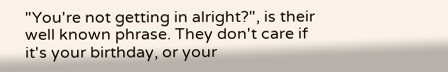"You're not getting in alright?", is their well known phrase. They don't care if it's your birthday, or your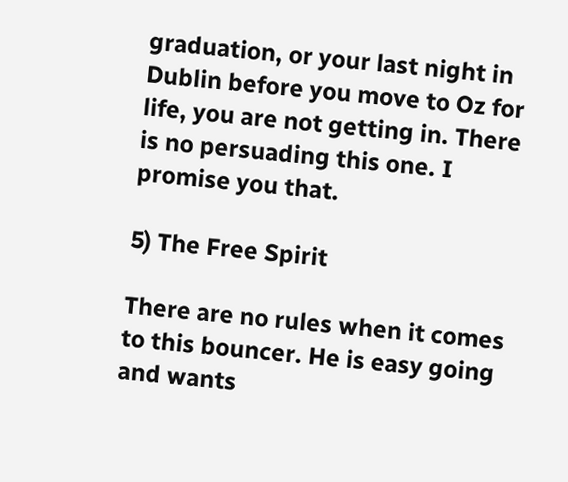graduation, or your last night in Dublin before you move to Oz for life, you are not getting in. There is no persuading this one. I promise you that.

5) The Free Spirit

There are no rules when it comes to this bouncer. He is easy going and wants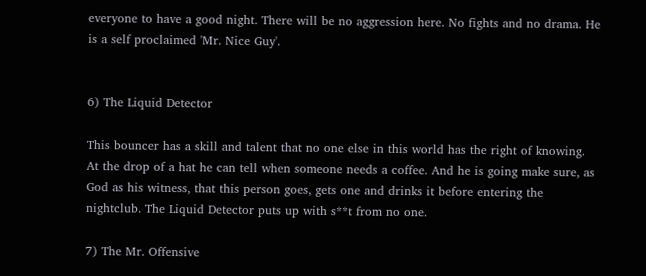everyone to have a good night. There will be no aggression here. No fights and no drama. He is a self proclaimed 'Mr. Nice Guy'.


6) The Liquid Detector

This bouncer has a skill and talent that no one else in this world has the right of knowing. At the drop of a hat he can tell when someone needs a coffee. And he is going make sure, as God as his witness, that this person goes, gets one and drinks it before entering the nightclub. The Liquid Detector puts up with s**t from no one.

7) The Mr. Offensive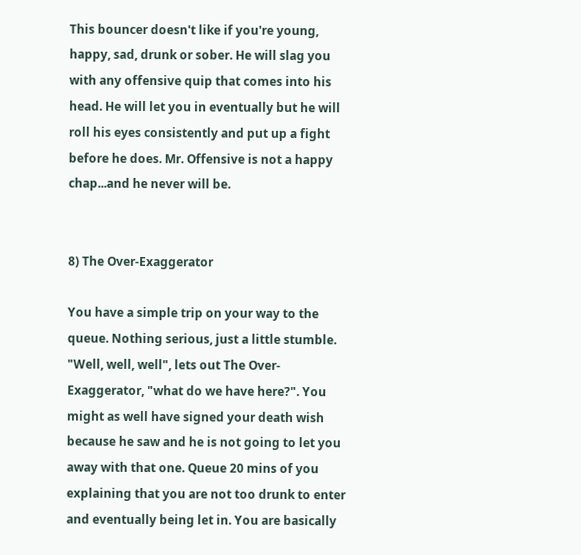This bouncer doesn't like if you're young, happy, sad, drunk or sober. He will slag you with any offensive quip that comes into his head. He will let you in eventually but he will roll his eyes consistently and put up a fight before he does. Mr. Offensive is not a happy chap...and he never will be.


8) The Over-Exaggerator

You have a simple trip on your way to the queue. Nothing serious, just a little stumble. "Well, well, well", lets out The Over-Exaggerator, "what do we have here?". You might as well have signed your death wish because he saw and he is not going to let you away with that one. Queue 20 mins of you explaining that you are not too drunk to enter and eventually being let in. You are basically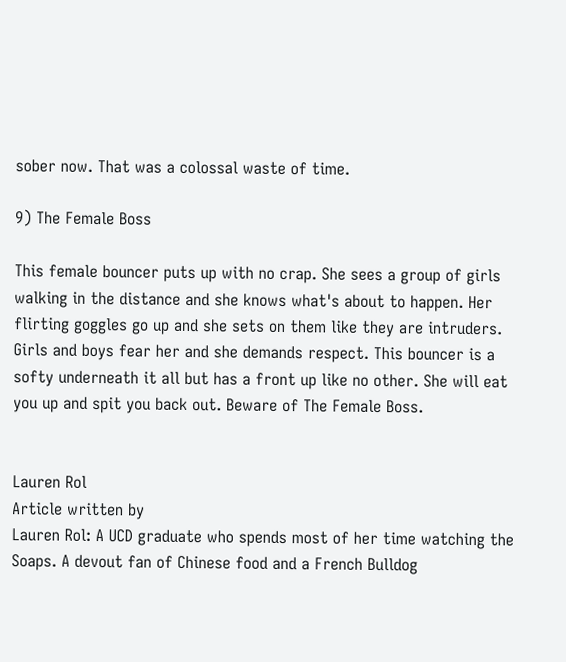sober now. That was a colossal waste of time.

9) The Female Boss

This female bouncer puts up with no crap. She sees a group of girls walking in the distance and she knows what's about to happen. Her flirting goggles go up and she sets on them like they are intruders. Girls and boys fear her and she demands respect. This bouncer is a softy underneath it all but has a front up like no other. She will eat you up and spit you back out. Beware of The Female Boss.


Lauren Rol
Article written by
Lauren Rol: A UCD graduate who spends most of her time watching the Soaps. A devout fan of Chinese food and a French Bulldog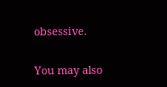obsessive.

You may also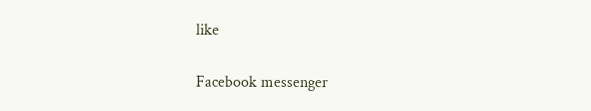like

Facebook messenger